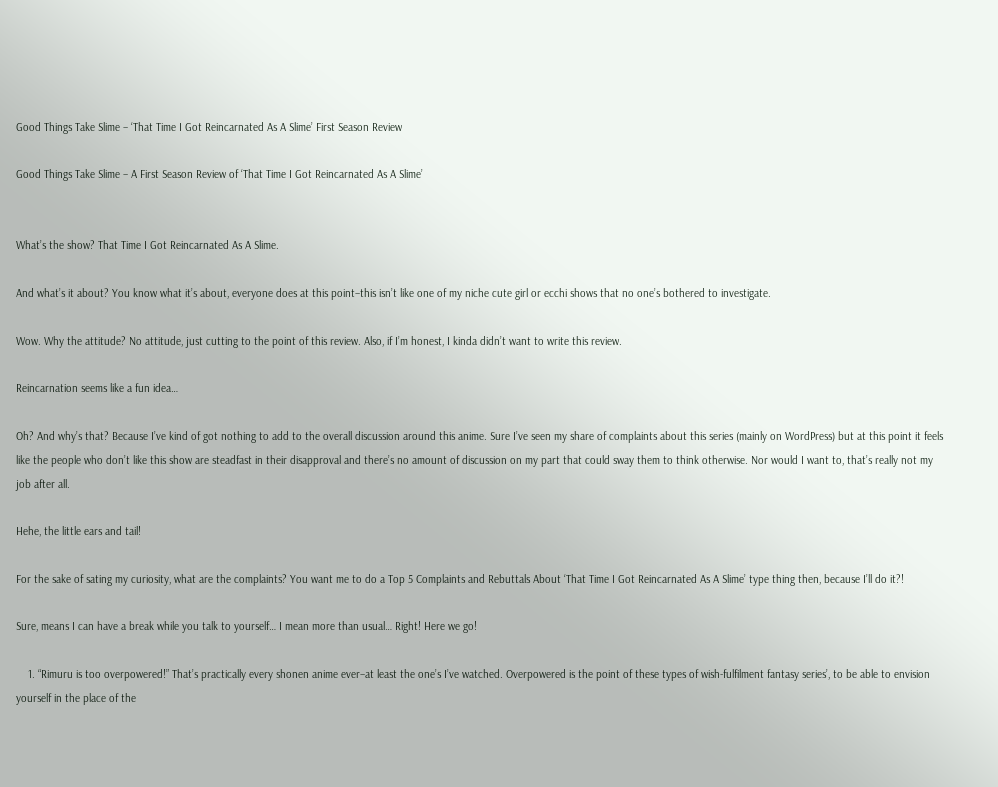Good Things Take Slime – ‘That Time I Got Reincarnated As A Slime’ First Season Review

Good Things Take Slime – A First Season Review of ‘That Time I Got Reincarnated As A Slime’


What’s the show? That Time I Got Reincarnated As A Slime.

And what’s it about? You know what it’s about, everyone does at this point–this isn’t like one of my niche cute girl or ecchi shows that no one’s bothered to investigate.

Wow. Why the attitude? No attitude, just cutting to the point of this review. Also, if I’m honest, I kinda didn’t want to write this review.

Reincarnation seems like a fun idea…

Oh? And why’s that? Because I’ve kind of got nothing to add to the overall discussion around this anime. Sure I’ve seen my share of complaints about this series (mainly on WordPress) but at this point it feels like the people who don’t like this show are steadfast in their disapproval and there’s no amount of discussion on my part that could sway them to think otherwise. Nor would I want to, that’s really not my job after all.

Hehe, the little ears and tail!

For the sake of sating my curiosity, what are the complaints? You want me to do a Top 5 Complaints and Rebuttals About ‘That Time I Got Reincarnated As A Slime’ type thing then, because I’ll do it?!

Sure, means I can have a break while you talk to yourself… I mean more than usual… Right! Here we go!

    1. “Rimuru is too overpowered!” That’s practically every shonen anime ever–at least the one’s I’ve watched. Overpowered is the point of these types of wish-fulfilment fantasy series’, to be able to envision yourself in the place of the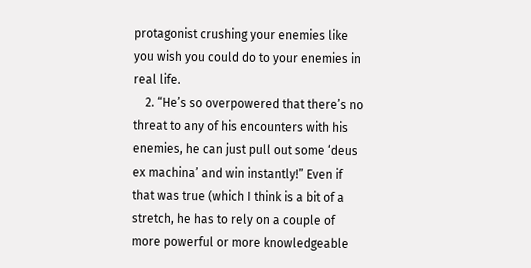protagonist crushing your enemies like you wish you could do to your enemies in real life.
    2. “He’s so overpowered that there’s no threat to any of his encounters with his enemies, he can just pull out some ‘deus ex machina’ and win instantly!” Even if that was true (which I think is a bit of a stretch, he has to rely on a couple of more powerful or more knowledgeable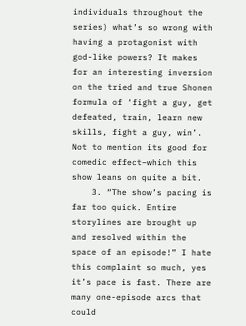individuals throughout the series) what’s so wrong with having a protagonist with god-like powers? It makes for an interesting inversion on the tried and true Shonen formula of ‘fight a guy, get defeated, train, learn new skills, fight a guy, win’. Not to mention its good for comedic effect–which this show leans on quite a bit.
    3. “The show’s pacing is far too quick. Entire storylines are brought up and resolved within the space of an episode!” I hate this complaint so much, yes it’s pace is fast. There are many one-episode arcs that could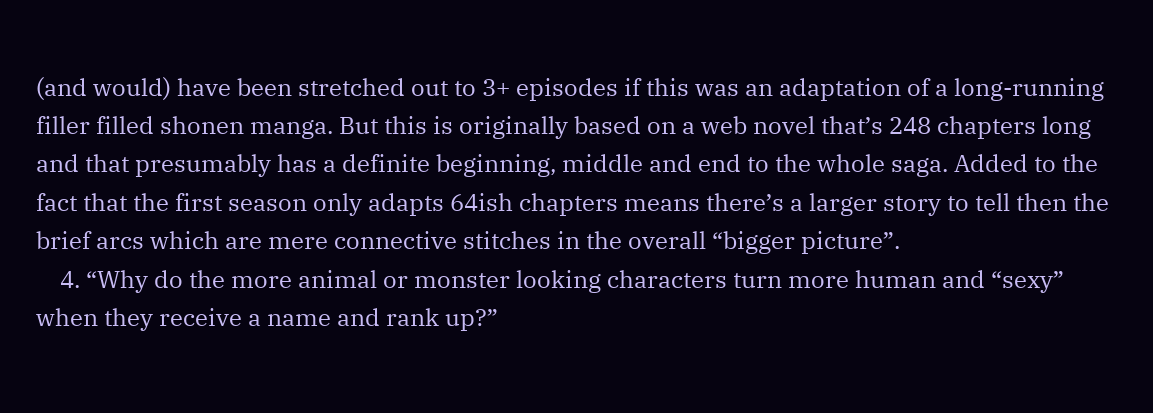(and would) have been stretched out to 3+ episodes if this was an adaptation of a long-running filler filled shonen manga. But this is originally based on a web novel that’s 248 chapters long and that presumably has a definite beginning, middle and end to the whole saga. Added to the fact that the first season only adapts 64ish chapters means there’s a larger story to tell then the brief arcs which are mere connective stitches in the overall “bigger picture”.
    4. “Why do the more animal or monster looking characters turn more human and “sexy” when they receive a name and rank up?”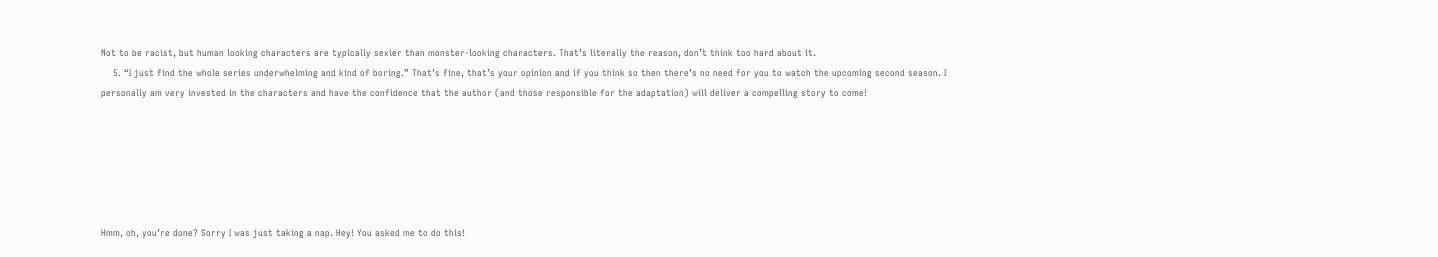Not to be racist, but human looking characters are typically sexier than monster-looking characters. That’s literally the reason, don’t think too hard about it.
    5. “I just find the whole series underwhelming and kind of boring.” That’s fine, that’s your opinion and if you think so then there’s no need for you to watch the upcoming second season. I personally am very invested in the characters and have the confidence that the author (and those responsible for the adaptation) will deliver a compelling story to come!






Hmm, oh, you’re done? Sorry I was just taking a nap. Hey! You asked me to do this!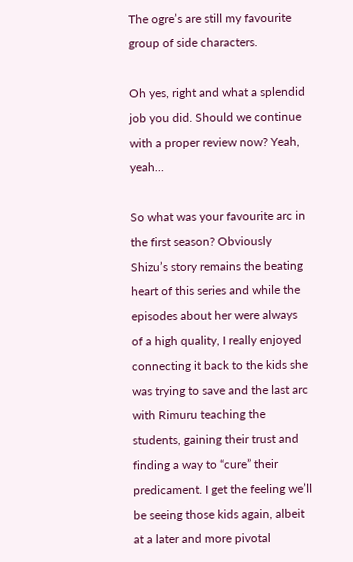The ogre’s are still my favourite group of side characters.

Oh yes, right and what a splendid job you did. Should we continue with a proper review now? Yeah, yeah…

So what was your favourite arc in the first season? Obviously Shizu’s story remains the beating heart of this series and while the episodes about her were always of a high quality, I really enjoyed connecting it back to the kids she was trying to save and the last arc with Rimuru teaching the students, gaining their trust and finding a way to “cure” their predicament. I get the feeling we’ll be seeing those kids again, albeit at a later and more pivotal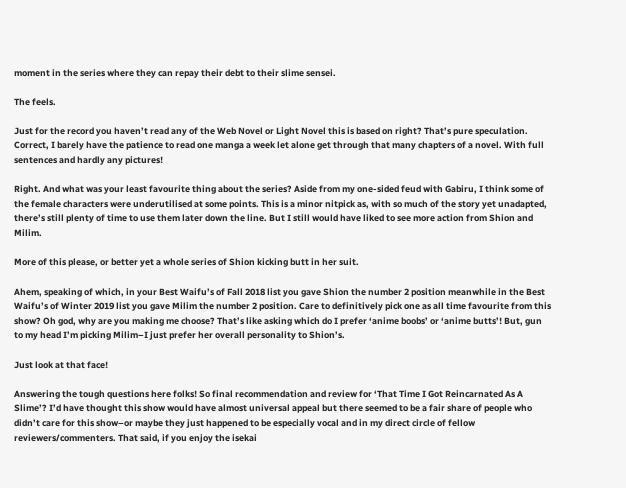moment in the series where they can repay their debt to their slime sensei.

The feels.

Just for the record you haven’t read any of the Web Novel or Light Novel this is based on right? That’s pure speculation. Correct, I barely have the patience to read one manga a week let alone get through that many chapters of a novel. With full sentences and hardly any pictures!

Right. And what was your least favourite thing about the series? Aside from my one-sided feud with Gabiru, I think some of the female characters were underutilised at some points. This is a minor nitpick as, with so much of the story yet unadapted, there’s still plenty of time to use them later down the line. But I still would have liked to see more action from Shion and Milim.

More of this please, or better yet a whole series of Shion kicking butt in her suit.

Ahem, speaking of which, in your Best Waifu’s of Fall 2018 list you gave Shion the number 2 position meanwhile in the Best Waifu’s of Winter 2019 list you gave Milim the number 2 position. Care to definitively pick one as all time favourite from this show? Oh god, why are you making me choose? That’s like asking which do I prefer ‘anime boobs’ or ‘anime butts’! But, gun to my head I’m picking Milim–I just prefer her overall personality to Shion’s.

Just look at that face!

Answering the tough questions here folks! So final recommendation and review for ‘That Time I Got Reincarnated As A Slime’? I’d have thought this show would have almost universal appeal but there seemed to be a fair share of people who didn’t care for this show–or maybe they just happened to be especially vocal and in my direct circle of fellow reviewers/commenters. That said, if you enjoy the isekai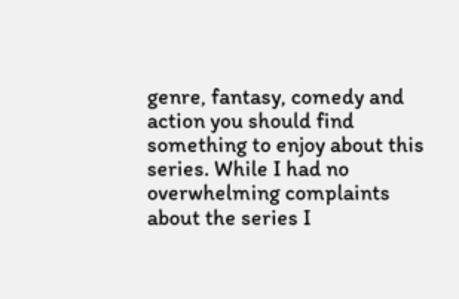genre, fantasy, comedy and action you should find something to enjoy about this series. While I had no overwhelming complaints about the series I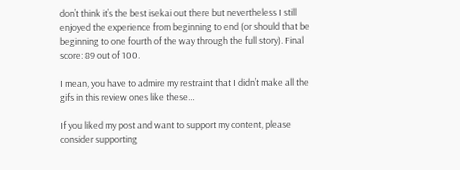don’t think it’s the best isekai out there but nevertheless I still enjoyed the experience from beginning to end (or should that be beginning to one fourth of the way through the full story). Final score: 89 out of 100.

I mean, you have to admire my restraint that I didn’t make all the gifs in this review ones like these…

If you liked my post and want to support my content, please consider supporting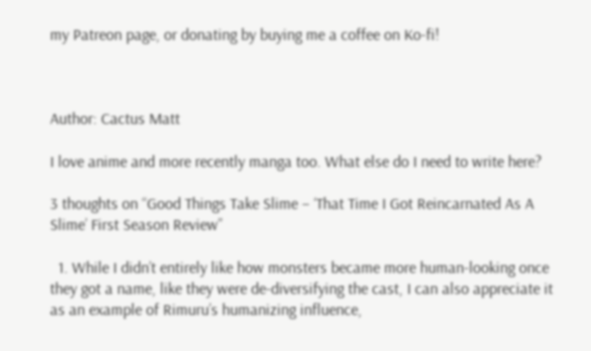my Patreon page, or donating by buying me a coffee on Ko-fi!



Author: Cactus Matt

I love anime and more recently manga too. What else do I need to write here?

3 thoughts on “Good Things Take Slime – ‘That Time I Got Reincarnated As A Slime’ First Season Review”

  1. While I didn’t entirely like how monsters became more human-looking once they got a name, like they were de-diversifying the cast, I can also appreciate it as an example of Rimuru’s humanizing influence,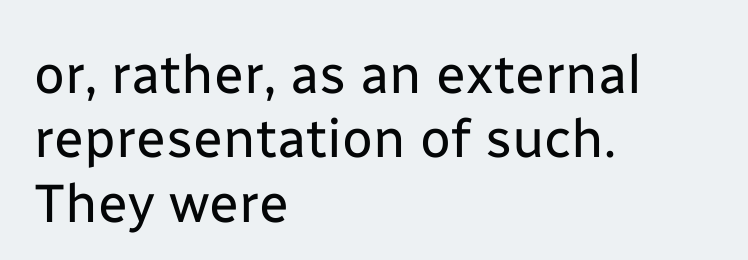or, rather, as an external representation of such. They were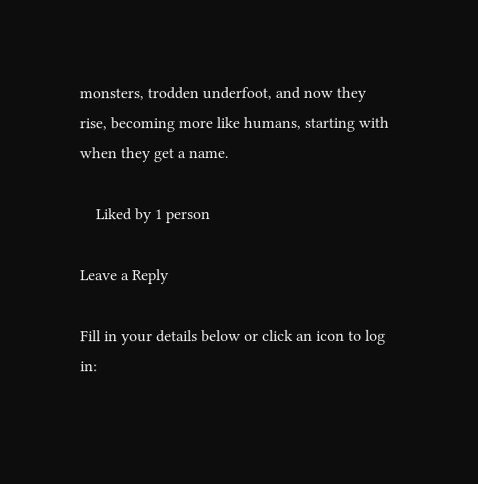monsters, trodden underfoot, and now they rise, becoming more like humans, starting with when they get a name.

    Liked by 1 person

Leave a Reply

Fill in your details below or click an icon to log in: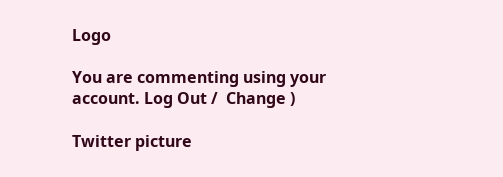Logo

You are commenting using your account. Log Out /  Change )

Twitter picture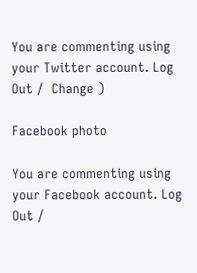You are commenting using your Twitter account. Log Out /  Change )

Facebook photo

You are commenting using your Facebook account. Log Out /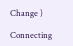Change )

Connecting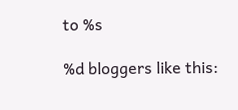to %s

%d bloggers like this: